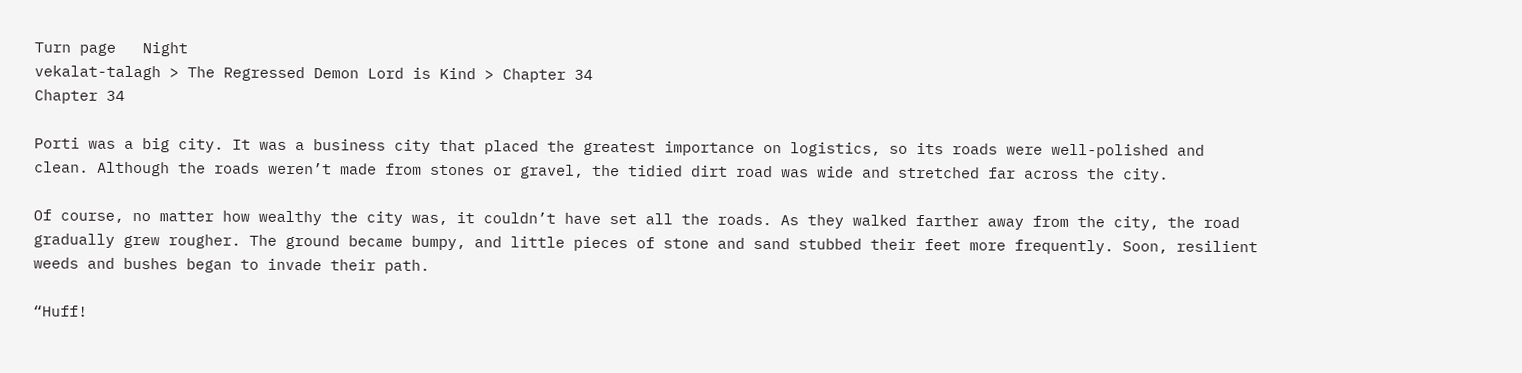Turn page   Night
vekalat-talagh > The Regressed Demon Lord is Kind > Chapter 34
Chapter 34

Porti was a big city. It was a business city that placed the greatest importance on logistics, so its roads were well-polished and clean. Although the roads weren’t made from stones or gravel, the tidied dirt road was wide and stretched far across the city.

Of course, no matter how wealthy the city was, it couldn’t have set all the roads. As they walked farther away from the city, the road gradually grew rougher. The ground became bumpy, and little pieces of stone and sand stubbed their feet more frequently. Soon, resilient weeds and bushes began to invade their path.

“Huff!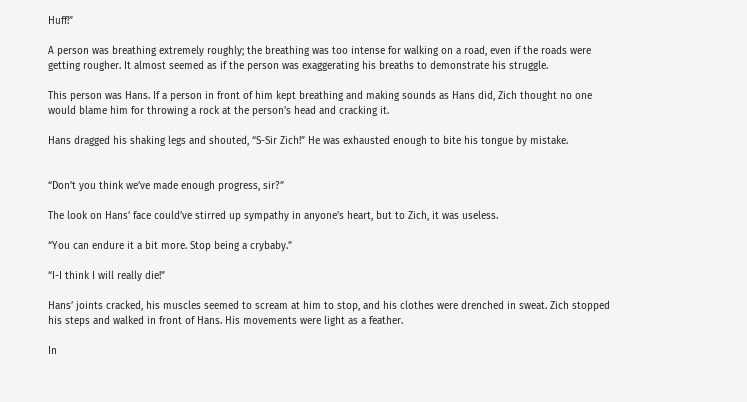Huff!”

A person was breathing extremely roughly; the breathing was too intense for walking on a road, even if the roads were getting rougher. It almost seemed as if the person was exaggerating his breaths to demonstrate his struggle.

This person was Hans. If a person in front of him kept breathing and making sounds as Hans did, Zich thought no one would blame him for throwing a rock at the person’s head and cracking it.

Hans dragged his shaking legs and shouted, “S-Sir Zich!” He was exhausted enough to bite his tongue by mistake.


“Don’t you think we’ve made enough progress, sir?”

The look on Hans’ face could’ve stirred up sympathy in anyone’s heart, but to Zich, it was useless.

“You can endure it a bit more. Stop being a crybaby.”

“I-I think I will really die!”

Hans’ joints cracked, his muscles seemed to scream at him to stop, and his clothes were drenched in sweat. Zich stopped his steps and walked in front of Hans. His movements were light as a feather.

In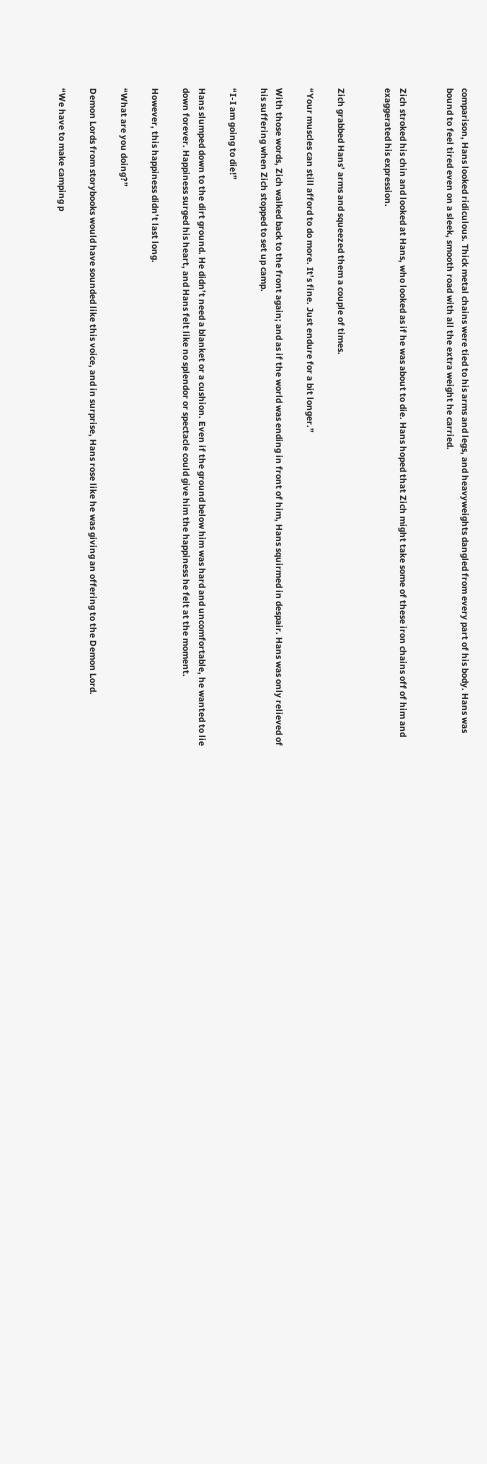comparison, Hans looked ridiculous. Thick metal chains were tied to his arms and legs, and heavyweights dangled from every part of his body. Hans was bound to feel tired even on a sleek, smooth road with all the extra weight he carried.


Zich stroked his chin and looked at Hans, who looked as if he was about to die. Hans hoped that Zich might take some of these iron chains off of him and exaggerated his expression.


Zich grabbed Hans’ arms and squeezed them a couple of times.

“Your muscles can still afford to do more. It’s fine. Just endure for a bit longer.”

With those words, Zich walked back to the front again; and as if the world was ending in front of him, Hans squirmed in despair. Hans was only relieved of his suffering when Zich stopped to set up camp.

“I-I am going to die!”

Hans slumped down to the dirt ground. He didn’t need a blanket or a cushion. Even if the ground below him was hard and uncomfortable, he wanted to lie down forever. Happiness surged his heart, and Hans felt like no splendor or spectacle could give him the happiness he felt at the moment.

However, this happiness didn’t last long.

“What are you doing?”

Demon Lords from storybooks would have sounded like this voice, and in surprise, Hans rose like he was giving an offering to the Demon Lord.

“We have to make camping p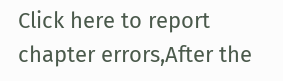Click here to report chapter errors,After the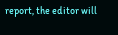report, the editor will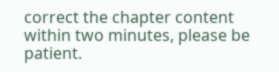correct the chapter content within two minutes, please be patient.